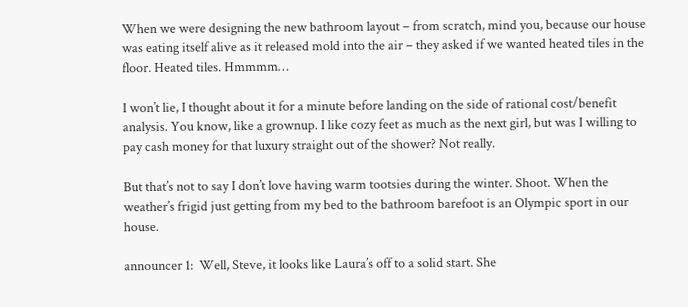When we were designing the new bathroom layout – from scratch, mind you, because our house was eating itself alive as it released mold into the air – they asked if we wanted heated tiles in the floor. Heated tiles. Hmmmm…

I won’t lie, I thought about it for a minute before landing on the side of rational cost/benefit analysis. You know, like a grownup. I like cozy feet as much as the next girl, but was I willing to pay cash money for that luxury straight out of the shower? Not really.

But that’s not to say I don’t love having warm tootsies during the winter. Shoot. When the weather’s frigid just getting from my bed to the bathroom barefoot is an Olympic sport in our house.

announcer 1:  Well, Steve, it looks like Laura’s off to a solid start. She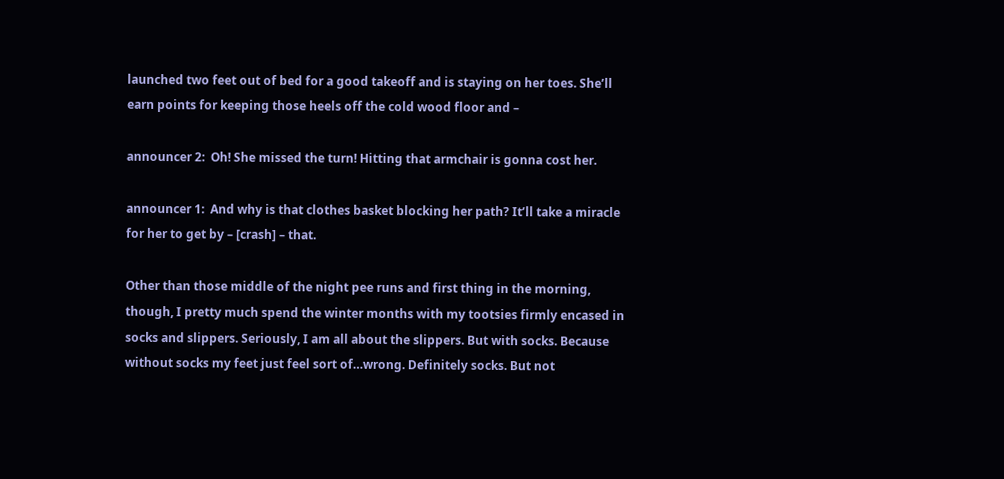launched two feet out of bed for a good takeoff and is staying on her toes. She’ll earn points for keeping those heels off the cold wood floor and –

announcer 2:  Oh! She missed the turn! Hitting that armchair is gonna cost her.

announcer 1:  And why is that clothes basket blocking her path? It’ll take a miracle for her to get by – [crash] – that.

Other than those middle of the night pee runs and first thing in the morning, though, I pretty much spend the winter months with my tootsies firmly encased in socks and slippers. Seriously, I am all about the slippers. But with socks. Because without socks my feet just feel sort of…wrong. Definitely socks. But not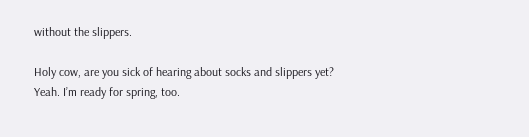without the slippers.

Holy cow, are you sick of hearing about socks and slippers yet? Yeah. I’m ready for spring, too.